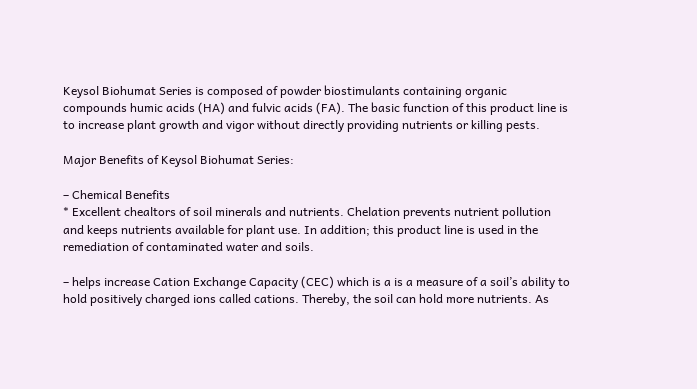Keysol Biohumat Series is composed of powder biostimulants containing organic compounds humic acids (HA) and fulvic acids (FA). The basic function of this product line is to increase plant growth and vigor without directly providing nutrients or killing pests.

Major Benefits of Keysol Biohumat Series:

– Chemical Benefits
* Excellent chealtors of soil minerals and nutrients. Chelation prevents nutrient pollution and keeps nutrients available for plant use. In addition; this product line is used in the remediation of contaminated water and soils.

– helps increase Cation Exchange Capacity (CEC) which is a is a measure of a soil’s ability to hold positively charged ions called cations. Thereby, the soil can hold more nutrients. As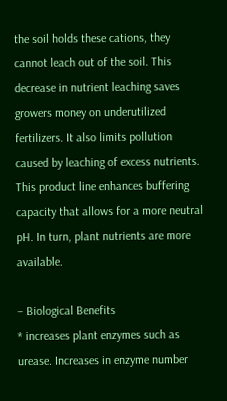the soil holds these cations, they cannot leach out of the soil. This decrease in nutrient leaching saves growers money on underutilized fertilizers. It also limits pollution caused by leaching of excess nutrients.
This product line enhances buffering capacity that allows for a more neutral pH. In turn, plant nutrients are more available.

– Biological Benefits
* increases plant enzymes such as urease. Increases in enzyme number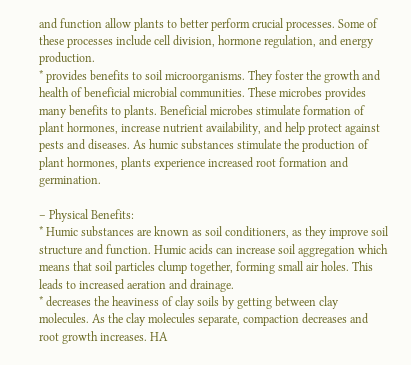and function allow plants to better perform crucial processes. Some of these processes include cell division, hormone regulation, and energy production.
* provides benefits to soil microorganisms. They foster the growth and health of beneficial microbial communities. These microbes provides many benefits to plants. Beneficial microbes stimulate formation of plant hormones, increase nutrient availability, and help protect against pests and diseases. As humic substances stimulate the production of plant hormones, plants experience increased root formation and germination.

– Physical Benefits:
* Humic substances are known as soil conditioners, as they improve soil structure and function. Humic acids can increase soil aggregation which means that soil particles clump together, forming small air holes. This leads to increased aeration and drainage.
* decreases the heaviness of clay soils by getting between clay molecules. As the clay molecules separate, compaction decreases and root growth increases. HA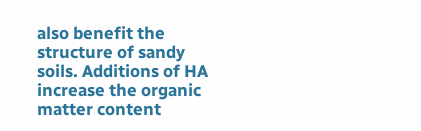also benefit the structure of sandy soils. Additions of HA increase the organic matter content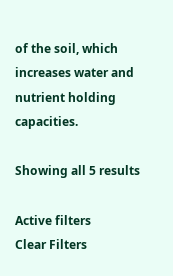of the soil, which increases water and nutrient holding capacities.

Showing all 5 results

Active filters
Clear Filters